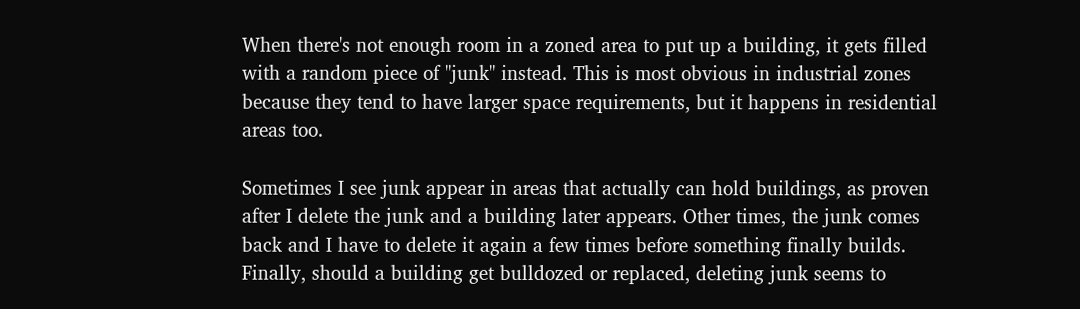When there's not enough room in a zoned area to put up a building, it gets filled with a random piece of "junk" instead. This is most obvious in industrial zones because they tend to have larger space requirements, but it happens in residential areas too.

Sometimes I see junk appear in areas that actually can hold buildings, as proven after I delete the junk and a building later appears. Other times, the junk comes back and I have to delete it again a few times before something finally builds. Finally, should a building get bulldozed or replaced, deleting junk seems to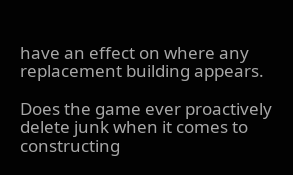have an effect on where any replacement building appears.

Does the game ever proactively delete junk when it comes to constructing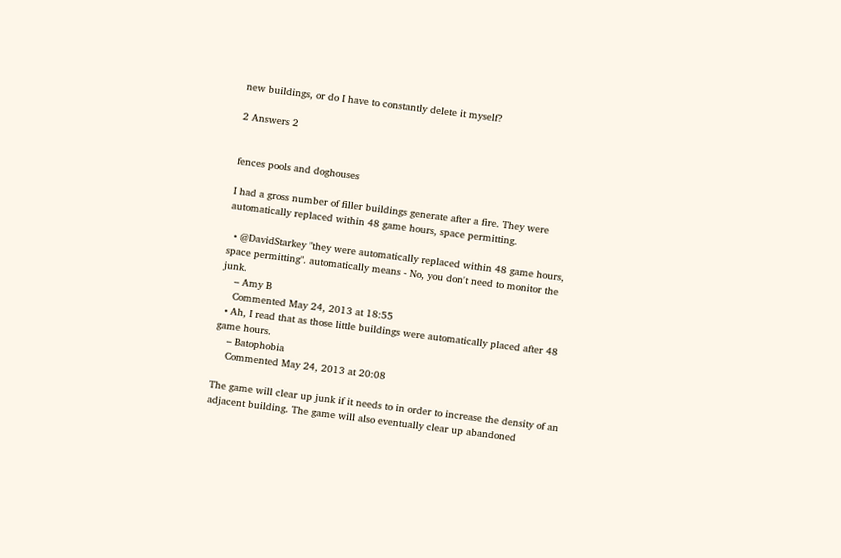new buildings, or do I have to constantly delete it myself?

2 Answers 2


fences pools and doghouses

I had a gross number of filler buildings generate after a fire. They were automatically replaced within 48 game hours, space permitting.

  • @DavidStarkey "they were automatically replaced within 48 game hours, space permitting". automatically means - No, you don't need to monitor the junk.
    – Amy B
    Commented May 24, 2013 at 18:55
  • Ah, I read that as those little buildings were automatically placed after 48 game hours.
    – Batophobia
    Commented May 24, 2013 at 20:08

The game will clear up junk if it needs to in order to increase the density of an adjacent building. The game will also eventually clear up abandoned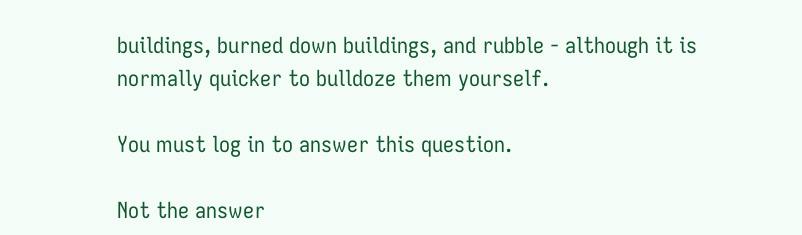buildings, burned down buildings, and rubble - although it is normally quicker to bulldoze them yourself.

You must log in to answer this question.

Not the answer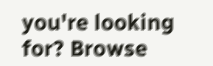you're looking for? Browse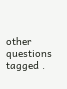other questions tagged .